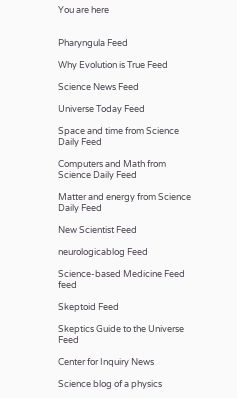You are here


Pharyngula Feed

Why Evolution is True Feed

Science News Feed

Universe Today Feed

Space and time from Science Daily Feed

Computers and Math from Science Daily Feed

Matter and energy from Science Daily Feed

New Scientist Feed

neurologicablog Feed

Science-based Medicine Feed feed

Skeptoid Feed

Skeptics Guide to the Universe Feed

Center for Inquiry News

Science blog of a physics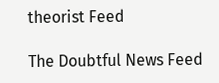theorist Feed

The Doubtful News Feed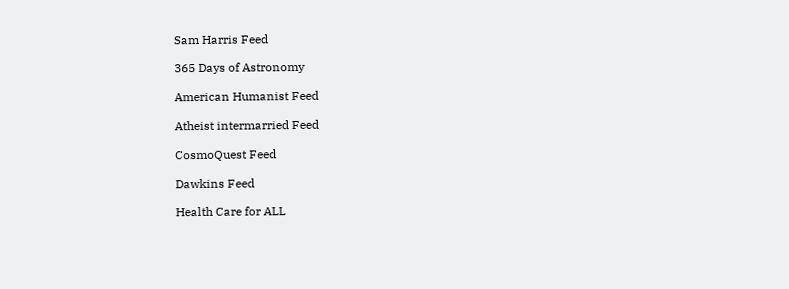Sam Harris Feed

365 Days of Astronomy

American Humanist Feed

Atheist intermarried Feed

CosmoQuest Feed

Dawkins Feed

Health Care for ALL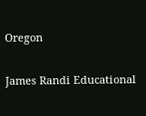Oregon

James Randi Educational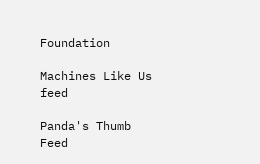Foundation

Machines Like Us feed

Panda's Thumb Feed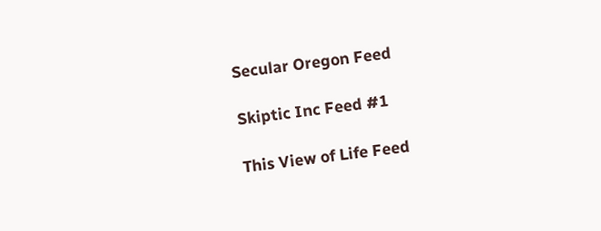Secular Oregon Feed

Skiptic Inc Feed #1

This View of Life Feed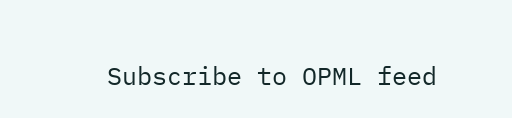Subscribe to OPML feed